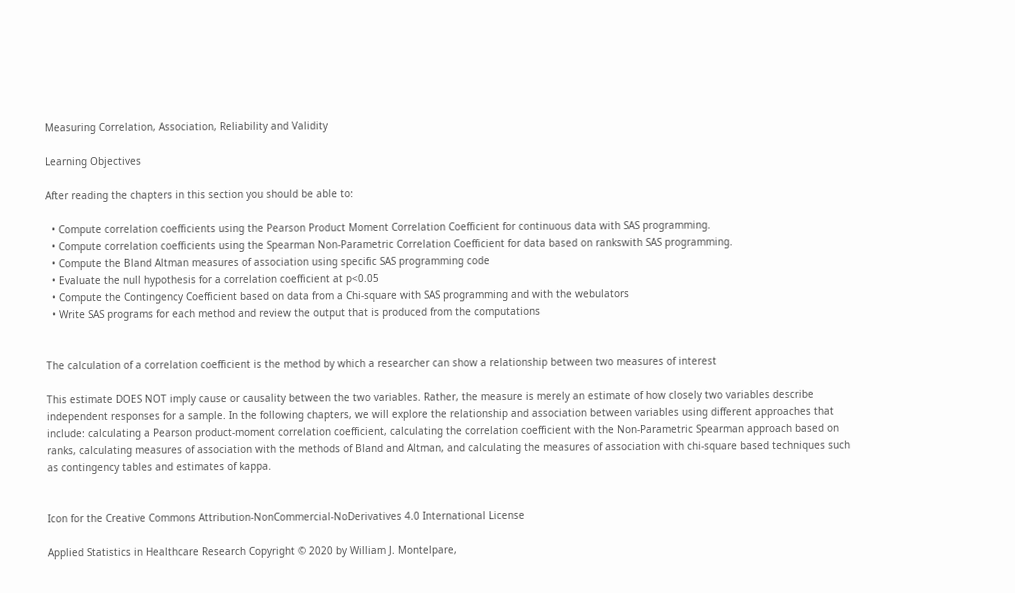Measuring Correlation, Association, Reliability and Validity

Learning Objectives

After reading the chapters in this section you should be able to:

  • Compute correlation coefficients using the Pearson Product Moment Correlation Coefficient for continuous data with SAS programming.
  • Compute correlation coefficients using the Spearman Non-Parametric Correlation Coefficient for data based on rankswith SAS programming.
  • Compute the Bland Altman measures of association using specific SAS programming code
  • Evaluate the null hypothesis for a correlation coefficient at p<0.05
  • Compute the Contingency Coefficient based on data from a Chi-square with SAS programming and with the webulators
  • Write SAS programs for each method and review the output that is produced from the computations


The calculation of a correlation coefficient is the method by which a researcher can show a relationship between two measures of interest

This estimate DOES NOT imply cause or causality between the two variables. Rather, the measure is merely an estimate of how closely two variables describe independent responses for a sample. In the following chapters, we will explore the relationship and association between variables using different approaches that include: calculating a Pearson product-moment correlation coefficient, calculating the correlation coefficient with the Non-Parametric Spearman approach based on ranks, calculating measures of association with the methods of Bland and Altman, and calculating the measures of association with chi-square based techniques such as contingency tables and estimates of kappa.


Icon for the Creative Commons Attribution-NonCommercial-NoDerivatives 4.0 International License

Applied Statistics in Healthcare Research Copyright © 2020 by William J. Montelpare,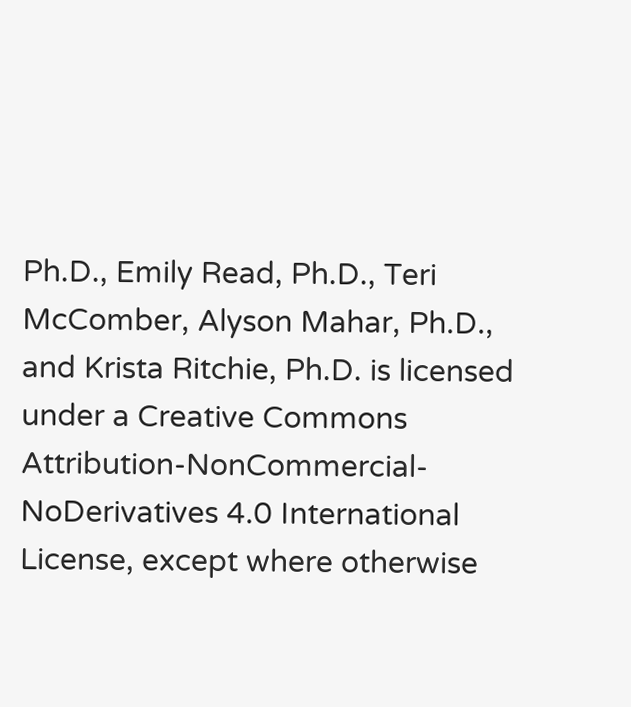Ph.D., Emily Read, Ph.D., Teri McComber, Alyson Mahar, Ph.D., and Krista Ritchie, Ph.D. is licensed under a Creative Commons Attribution-NonCommercial-NoDerivatives 4.0 International License, except where otherwise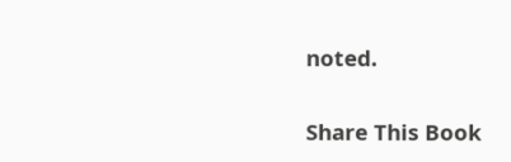noted.

Share This Book